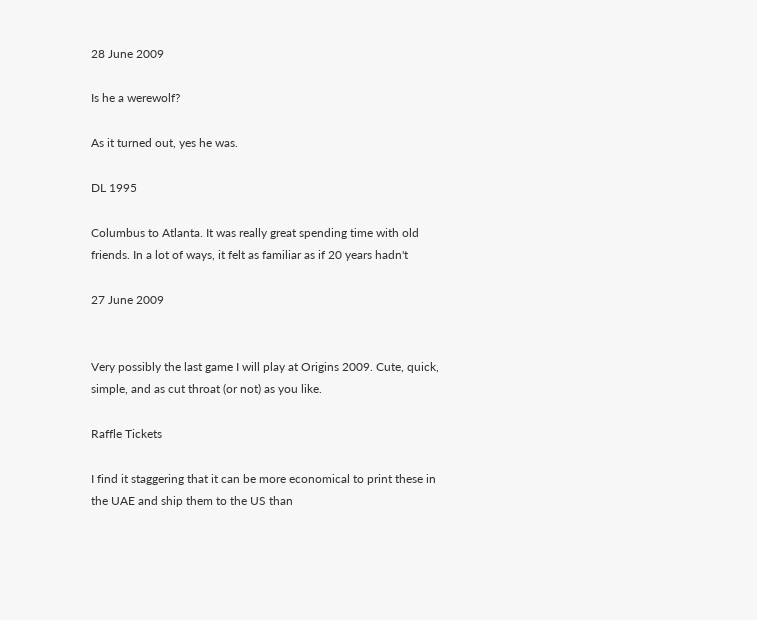28 June 2009

Is he a werewolf?

As it turned out, yes he was.

DL 1995

Columbus to Atlanta. It was really great spending time with old
friends. In a lot of ways, it felt as familiar as if 20 years hadn't

27 June 2009


Very possibly the last game I will play at Origins 2009. Cute, quick,
simple, and as cut throat (or not) as you like.

Raffle Tickets

I find it staggering that it can be more economical to print these in
the UAE and ship them to the US than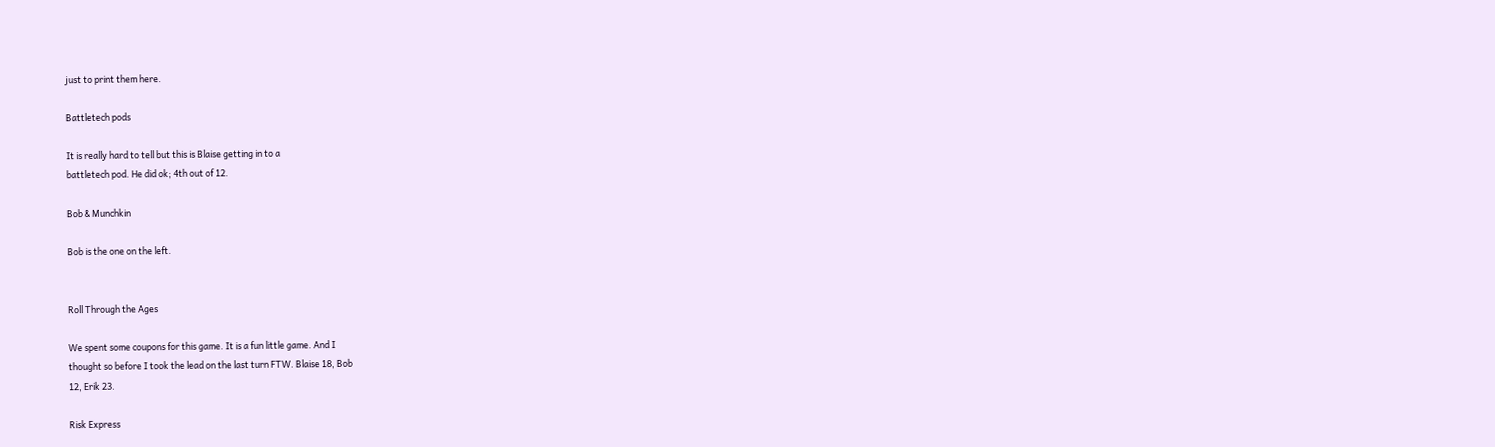just to print them here.

Battletech pods

It is really hard to tell but this is Blaise getting in to a
battletech pod. He did ok; 4th out of 12.

Bob & Munchkin

Bob is the one on the left.


Roll Through the Ages

We spent some coupons for this game. It is a fun little game. And I
thought so before I took the lead on the last turn FTW. Blaise 18, Bob
12, Erik 23.

Risk Express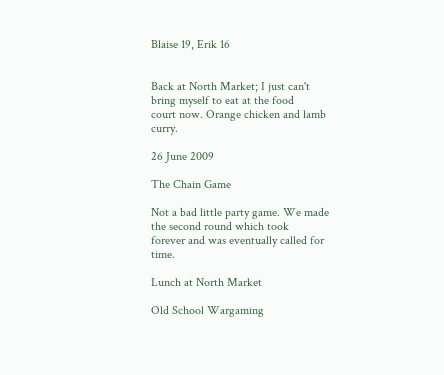Blaise 19, Erik 16


Back at North Market; I just can't bring myself to eat at the food
court now. Orange chicken and lamb curry.

26 June 2009

The Chain Game

Not a bad little party game. We made the second round which took
forever and was eventually called for time.

Lunch at North Market

Old School Wargaming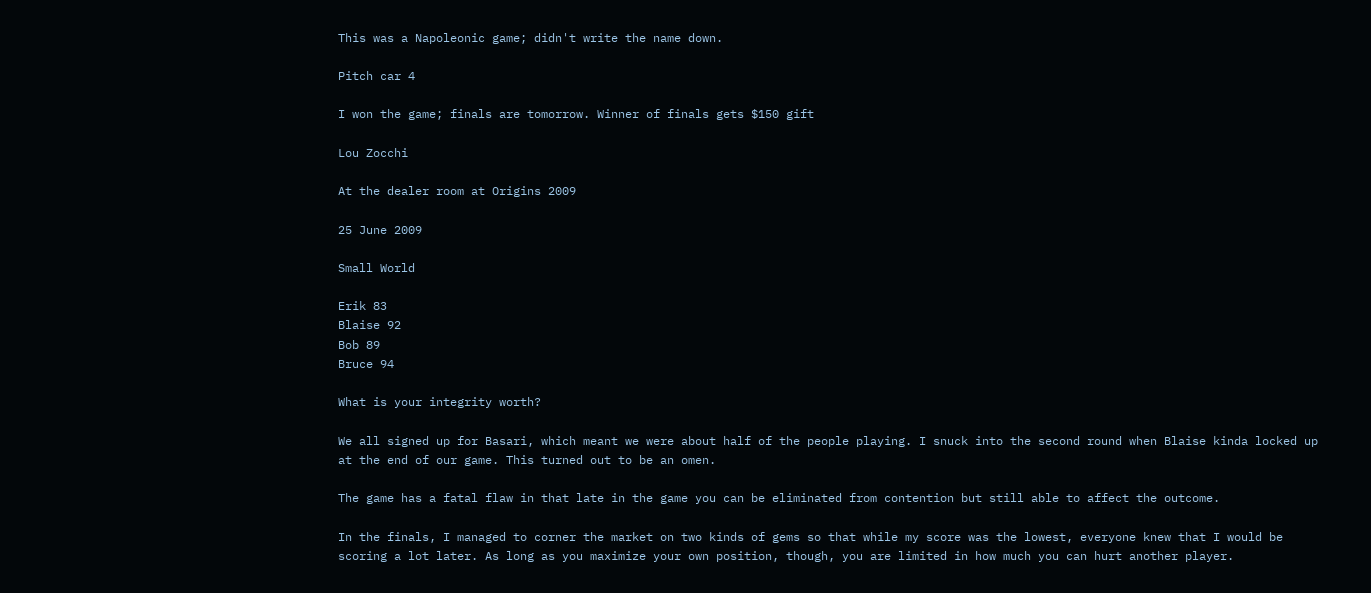This was a Napoleonic game; didn't write the name down.

Pitch car 4

I won the game; finals are tomorrow. Winner of finals gets $150 gift

Lou Zocchi

At the dealer room at Origins 2009

25 June 2009

Small World

Erik 83
Blaise 92
Bob 89
Bruce 94

What is your integrity worth?

We all signed up for Basari, which meant we were about half of the people playing. I snuck into the second round when Blaise kinda locked up at the end of our game. This turned out to be an omen.

The game has a fatal flaw in that late in the game you can be eliminated from contention but still able to affect the outcome.

In the finals, I managed to corner the market on two kinds of gems so that while my score was the lowest, everyone knew that I would be scoring a lot later. As long as you maximize your own position, though, you are limited in how much you can hurt another player.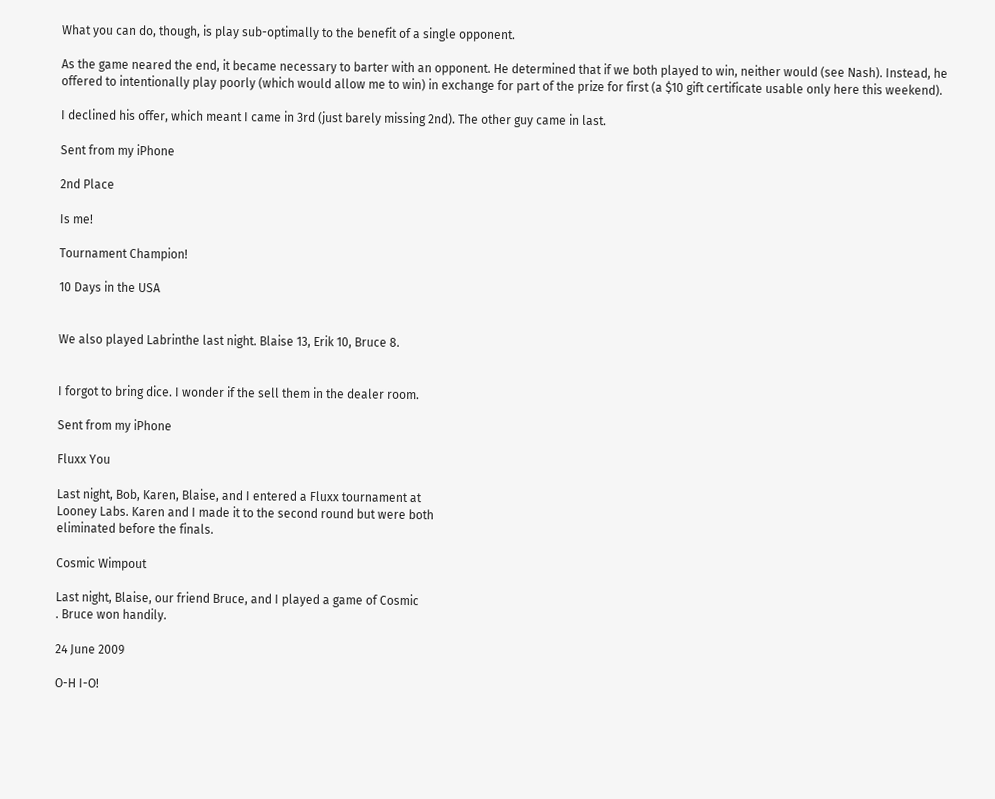What you can do, though, is play sub-optimally to the benefit of a single opponent.

As the game neared the end, it became necessary to barter with an opponent. He determined that if we both played to win, neither would (see Nash). Instead, he offered to intentionally play poorly (which would allow me to win) in exchange for part of the prize for first (a $10 gift certificate usable only here this weekend).

I declined his offer, which meant I came in 3rd (just barely missing 2nd). The other guy came in last.

Sent from my iPhone

2nd Place

Is me!

Tournament Champion!

10 Days in the USA


We also played Labrinthe last night. Blaise 13, Erik 10, Bruce 8.


I forgot to bring dice. I wonder if the sell them in the dealer room.

Sent from my iPhone

Fluxx You

Last night, Bob, Karen, Blaise, and I entered a Fluxx tournament at
Looney Labs. Karen and I made it to the second round but were both
eliminated before the finals.

Cosmic Wimpout

Last night, Blaise, our friend Bruce, and I played a game of Cosmic
. Bruce won handily.

24 June 2009

O-H I-O!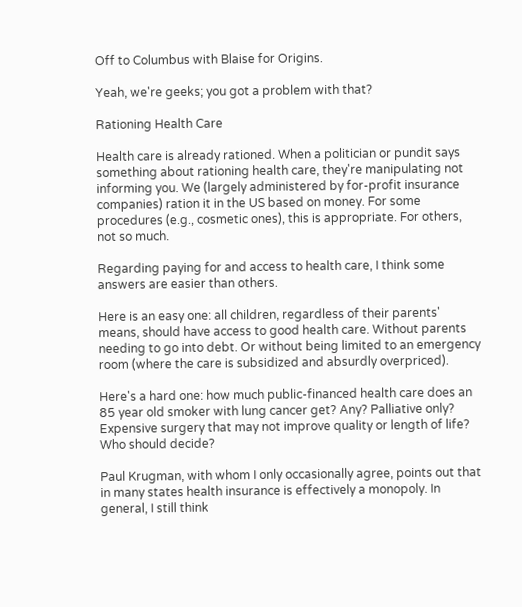Off to Columbus with Blaise for Origins.

Yeah, we're geeks; you got a problem with that?

Rationing Health Care

Health care is already rationed. When a politician or pundit says something about rationing health care, they're manipulating not informing you. We (largely administered by for-profit insurance companies) ration it in the US based on money. For some procedures (e.g., cosmetic ones), this is appropriate. For others, not so much.

Regarding paying for and access to health care, I think some answers are easier than others.

Here is an easy one: all children, regardless of their parents' means, should have access to good health care. Without parents needing to go into debt. Or without being limited to an emergency room (where the care is subsidized and absurdly overpriced).

Here's a hard one: how much public-financed health care does an 85 year old smoker with lung cancer get? Any? Palliative only? Expensive surgery that may not improve quality or length of life? Who should decide?

Paul Krugman, with whom I only occasionally agree, points out that in many states health insurance is effectively a monopoly. In general, I still think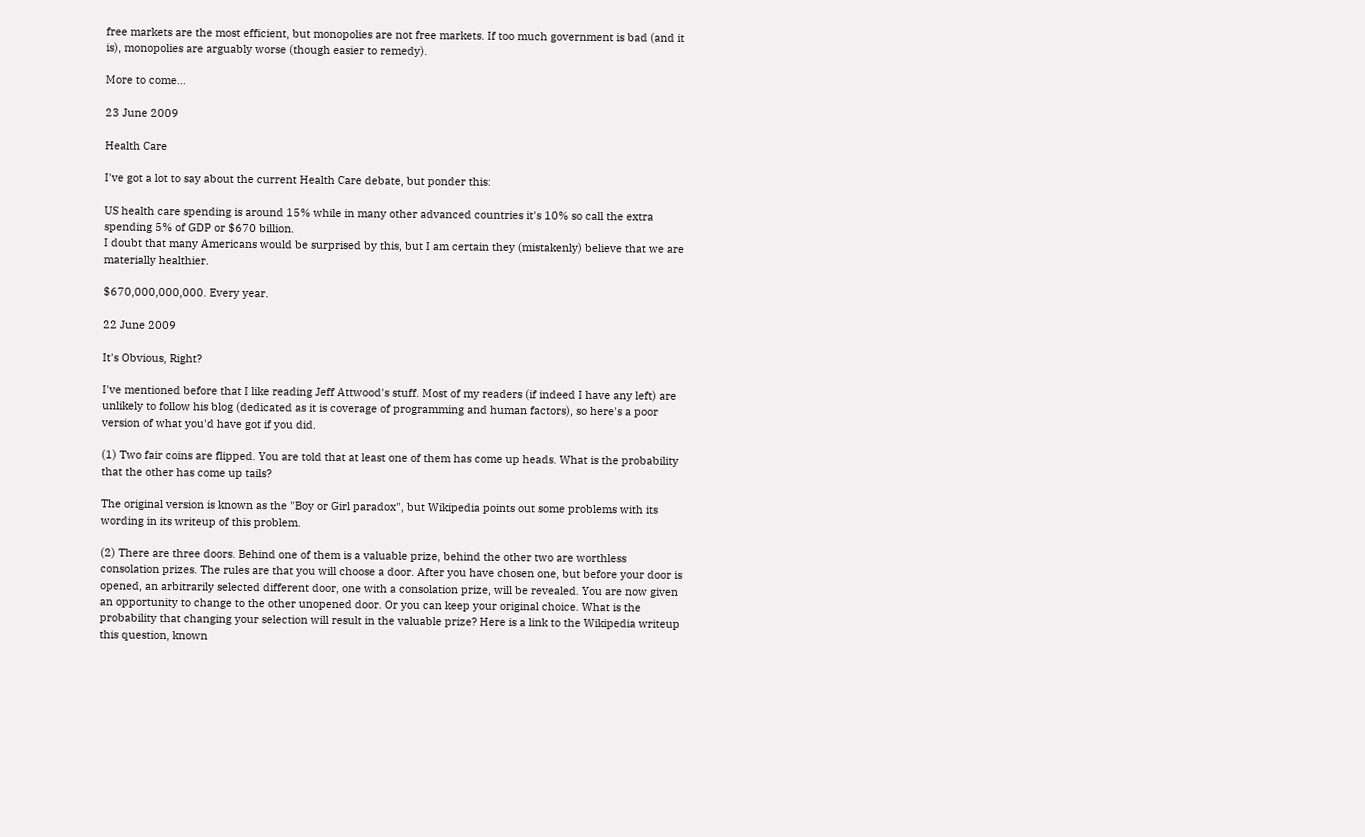free markets are the most efficient, but monopolies are not free markets. If too much government is bad (and it is), monopolies are arguably worse (though easier to remedy).

More to come...

23 June 2009

Health Care

I've got a lot to say about the current Health Care debate, but ponder this:

US health care spending is around 15% while in many other advanced countries it's 10% so call the extra spending 5% of GDP or $670 billion.
I doubt that many Americans would be surprised by this, but I am certain they (mistakenly) believe that we are materially healthier.

$670,000,000,000. Every year.

22 June 2009

It's Obvious, Right?

I've mentioned before that I like reading Jeff Attwood's stuff. Most of my readers (if indeed I have any left) are unlikely to follow his blog (dedicated as it is coverage of programming and human factors), so here's a poor version of what you'd have got if you did.

(1) Two fair coins are flipped. You are told that at least one of them has come up heads. What is the probability that the other has come up tails?

The original version is known as the "Boy or Girl paradox", but Wikipedia points out some problems with its wording in its writeup of this problem.

(2) There are three doors. Behind one of them is a valuable prize, behind the other two are worthless consolation prizes. The rules are that you will choose a door. After you have chosen one, but before your door is opened, an arbitrarily selected different door, one with a consolation prize, will be revealed. You are now given an opportunity to change to the other unopened door. Or you can keep your original choice. What is the probability that changing your selection will result in the valuable prize? Here is a link to the Wikipedia writeup this question, known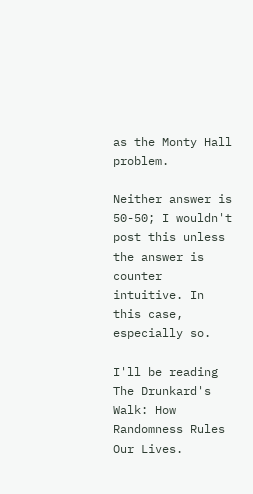as the Monty Hall problem.

Neither answer is 50-50; I wouldn't post this unless the answer is counter intuitive. In this case, especially so.

I'll be reading The Drunkard's Walk: How Randomness Rules Our Lives.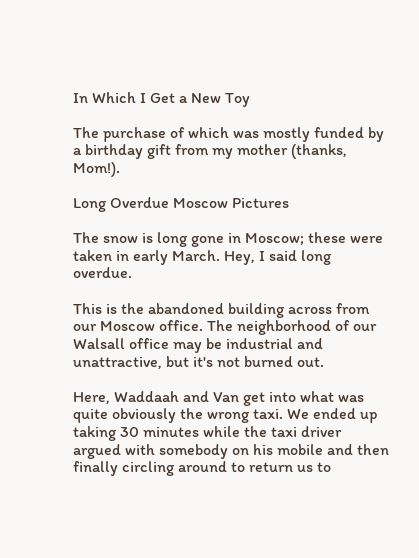In Which I Get a New Toy

The purchase of which was mostly funded by a birthday gift from my mother (thanks, Mom!).

Long Overdue Moscow Pictures

The snow is long gone in Moscow; these were taken in early March. Hey, I said long overdue.

This is the abandoned building across from our Moscow office. The neighborhood of our Walsall office may be industrial and unattractive, but it's not burned out.

Here, Waddaah and Van get into what was quite obviously the wrong taxi. We ended up taking 30 minutes while the taxi driver argued with somebody on his mobile and then finally circling around to return us to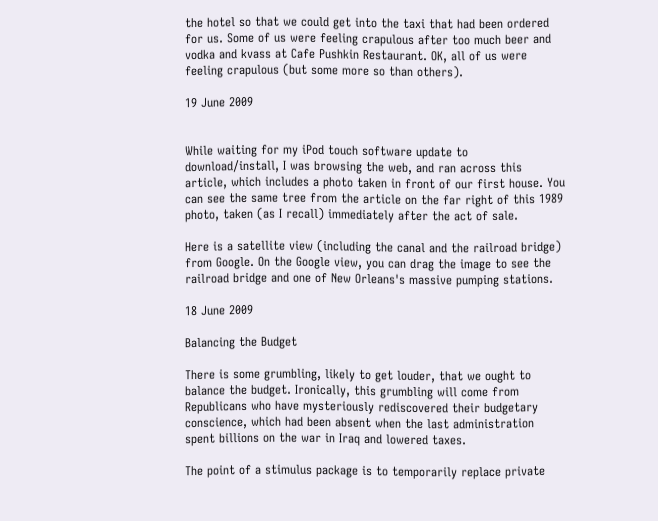the hotel so that we could get into the taxi that had been ordered for us. Some of us were feeling crapulous after too much beer and vodka and kvass at Cafe Pushkin Restaurant. OK, all of us were feeling crapulous (but some more so than others).

19 June 2009


While waiting for my iPod touch software update to download/install, I was browsing the web, and ran across this article, which includes a photo taken in front of our first house. You can see the same tree from the article on the far right of this 1989 photo, taken (as I recall) immediately after the act of sale.

Here is a satellite view (including the canal and the railroad bridge) from Google. On the Google view, you can drag the image to see the railroad bridge and one of New Orleans's massive pumping stations.

18 June 2009

Balancing the Budget

There is some grumbling, likely to get louder, that we ought to balance the budget. Ironically, this grumbling will come from Republicans who have mysteriously rediscovered their budgetary conscience, which had been absent when the last administration spent billions on the war in Iraq and lowered taxes.

The point of a stimulus package is to temporarily replace private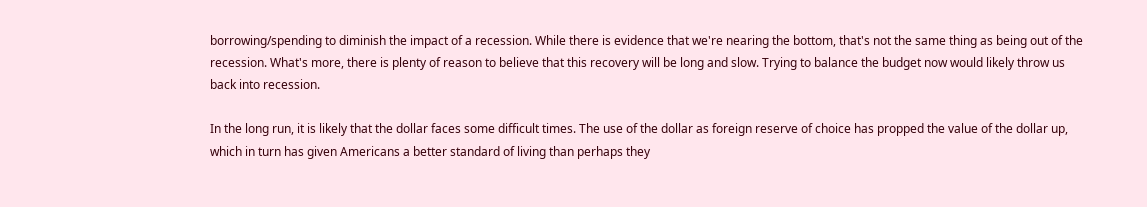borrowing/spending to diminish the impact of a recession. While there is evidence that we're nearing the bottom, that's not the same thing as being out of the recession. What's more, there is plenty of reason to believe that this recovery will be long and slow. Trying to balance the budget now would likely throw us back into recession.

In the long run, it is likely that the dollar faces some difficult times. The use of the dollar as foreign reserve of choice has propped the value of the dollar up, which in turn has given Americans a better standard of living than perhaps they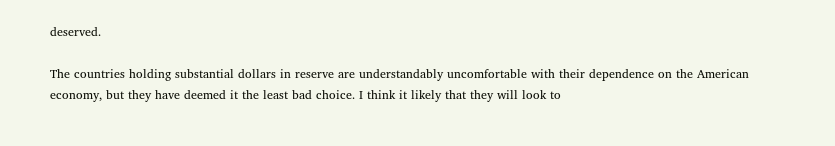deserved.

The countries holding substantial dollars in reserve are understandably uncomfortable with their dependence on the American economy, but they have deemed it the least bad choice. I think it likely that they will look to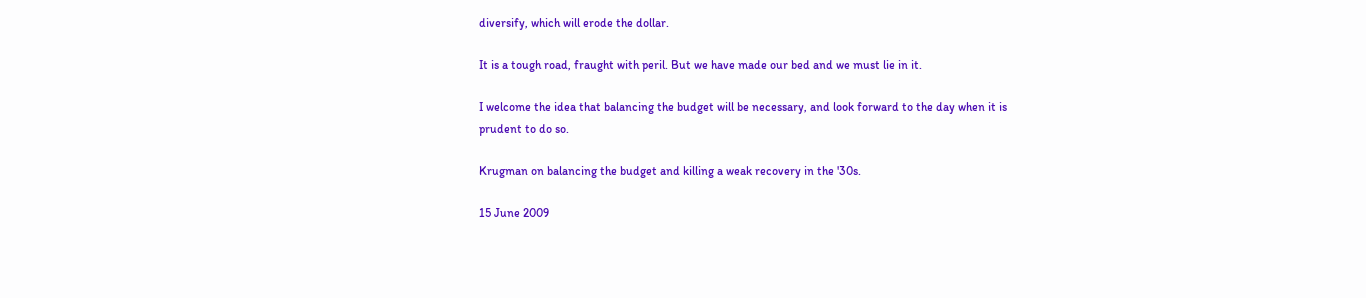diversify, which will erode the dollar.

It is a tough road, fraught with peril. But we have made our bed and we must lie in it.

I welcome the idea that balancing the budget will be necessary, and look forward to the day when it is prudent to do so.

Krugman on balancing the budget and killing a weak recovery in the '30s.

15 June 2009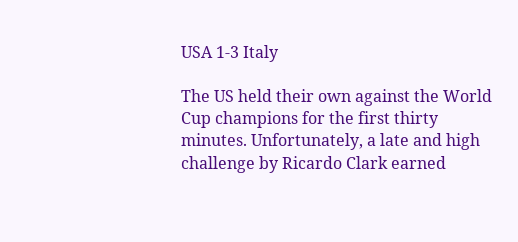USA 1-3 Italy

The US held their own against the World Cup champions for the first thirty minutes. Unfortunately, a late and high challenge by Ricardo Clark earned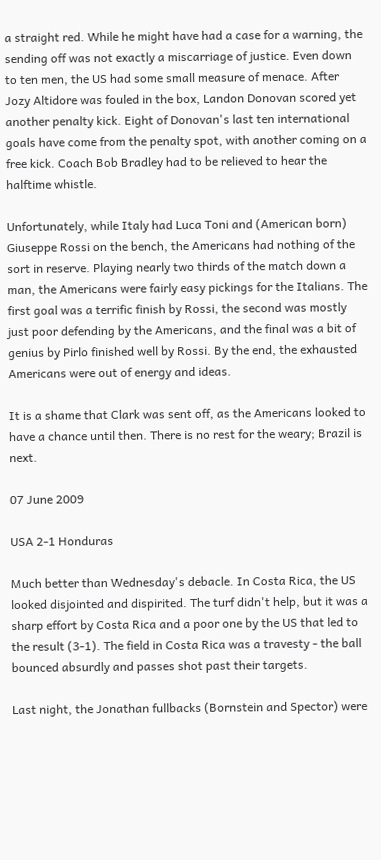a straight red. While he might have had a case for a warning, the sending off was not exactly a miscarriage of justice. Even down to ten men, the US had some small measure of menace. After Jozy Altidore was fouled in the box, Landon Donovan scored yet another penalty kick. Eight of Donovan's last ten international goals have come from the penalty spot, with another coming on a free kick. Coach Bob Bradley had to be relieved to hear the halftime whistle.

Unfortunately, while Italy had Luca Toni and (American born) Giuseppe Rossi on the bench, the Americans had nothing of the sort in reserve. Playing nearly two thirds of the match down a man, the Americans were fairly easy pickings for the Italians. The first goal was a terrific finish by Rossi, the second was mostly just poor defending by the Americans, and the final was a bit of genius by Pirlo finished well by Rossi. By the end, the exhausted Americans were out of energy and ideas.

It is a shame that Clark was sent off, as the Americans looked to have a chance until then. There is no rest for the weary; Brazil is next.

07 June 2009

USA 2-1 Honduras

Much better than Wednesday's debacle. In Costa Rica, the US looked disjointed and dispirited. The turf didn't help, but it was a sharp effort by Costa Rica and a poor one by the US that led to the result (3-1). The field in Costa Rica was a travesty - the ball bounced absurdly and passes shot past their targets.

Last night, the Jonathan fullbacks (Bornstein and Spector) were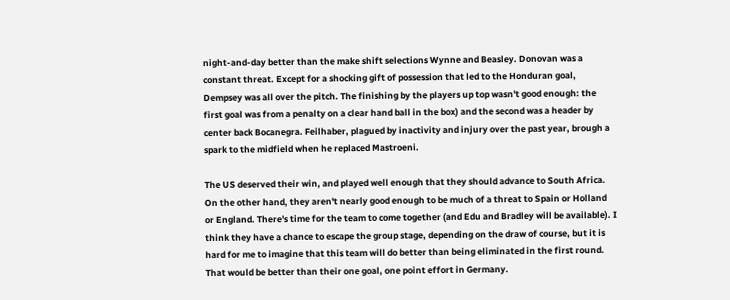night-and-day better than the make shift selections Wynne and Beasley. Donovan was a constant threat. Except for a shocking gift of possession that led to the Honduran goal, Dempsey was all over the pitch. The finishing by the players up top wasn't good enough: the first goal was from a penalty on a clear hand ball in the box) and the second was a header by center back Bocanegra. Feilhaber, plagued by inactivity and injury over the past year, brough a spark to the midfield when he replaced Mastroeni.

The US deserved their win, and played well enough that they should advance to South Africa. On the other hand, they aren't nearly good enough to be much of a threat to Spain or Holland or England. There's time for the team to come together (and Edu and Bradley will be available). I think they have a chance to escape the group stage, depending on the draw of course, but it is hard for me to imagine that this team will do better than being eliminated in the first round. That would be better than their one goal, one point effort in Germany.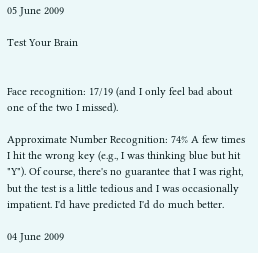05 June 2009

Test Your Brain


Face recognition: 17/19 (and I only feel bad about one of the two I missed).

Approximate Number Recognition: 74% A few times I hit the wrong key (e.g., I was thinking blue but hit "Y"). Of course, there's no guarantee that I was right, but the test is a little tedious and I was occasionally impatient. I'd have predicted I'd do much better.

04 June 2009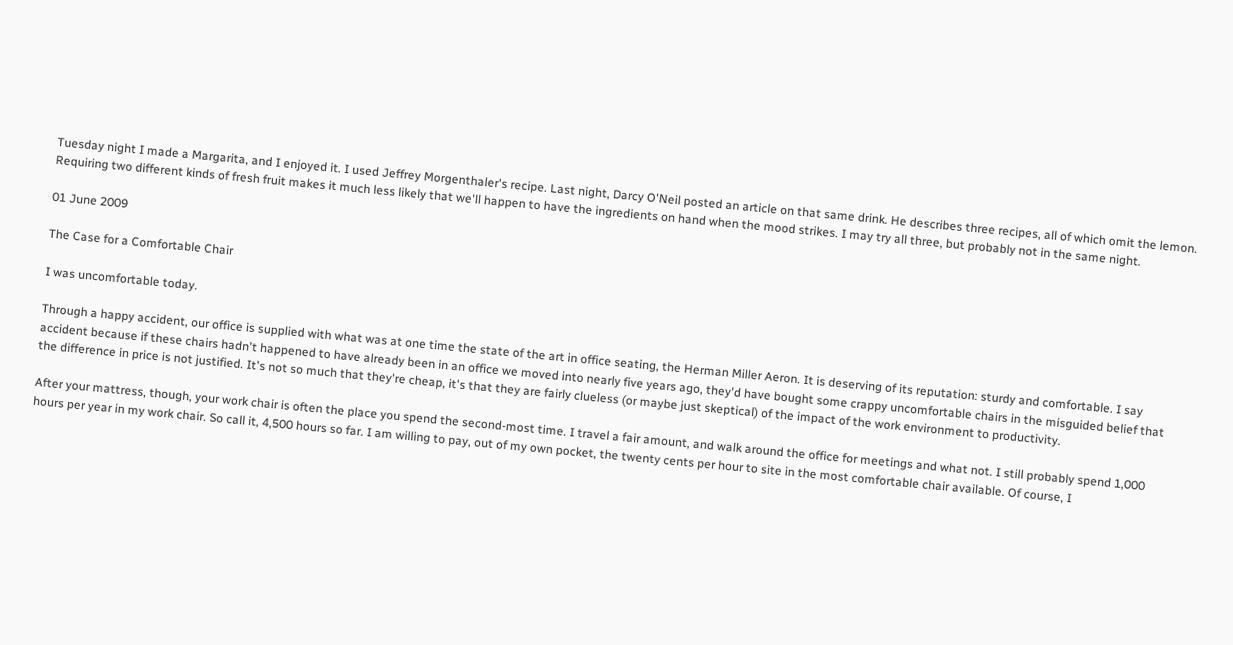Tuesday night I made a Margarita, and I enjoyed it. I used Jeffrey Morgenthaler's recipe. Last night, Darcy O'Neil posted an article on that same drink. He describes three recipes, all of which omit the lemon. Requiring two different kinds of fresh fruit makes it much less likely that we'll happen to have the ingredients on hand when the mood strikes. I may try all three, but probably not in the same night.

01 June 2009

The Case for a Comfortable Chair

I was uncomfortable today.

Through a happy accident, our office is supplied with what was at one time the state of the art in office seating, the Herman Miller Aeron. It is deserving of its reputation: sturdy and comfortable. I say accident because if these chairs hadn't happened to have already been in an office we moved into nearly five years ago, they'd have bought some crappy uncomfortable chairs in the misguided belief that the difference in price is not justified. It's not so much that they're cheap, it's that they are fairly clueless (or maybe just skeptical) of the impact of the work environment to productivity.

After your mattress, though, your work chair is often the place you spend the second-most time. I travel a fair amount, and walk around the office for meetings and what not. I still probably spend 1,000 hours per year in my work chair. So call it, 4,500 hours so far. I am willing to pay, out of my own pocket, the twenty cents per hour to site in the most comfortable chair available. Of course, I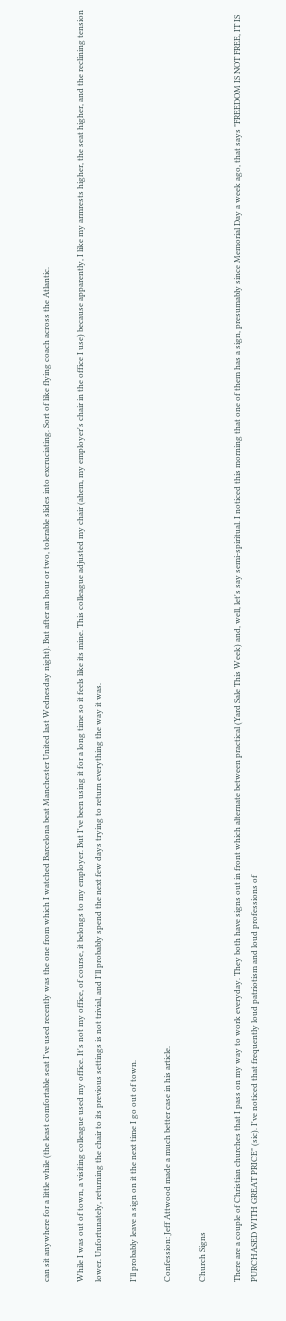can sit anywhere for a little while (the least comfortable seat I've used recently was the one from which I watched Barcelona beat Manchester United last Wednesday night). But after an hour or two, tolerable slides into excruciating. Sort of like flying coach across the Atlantic.

While I was out of town, a visiting colleague used my office. It's not my office, of course, it belongs to my employer. But I've been using it for a long time so it feels like its mine. This colleague adjusted my chair (ahem, my employer's chair in the office I use) because apparently, I like my armrests higher, the seat higher, and the reclining tension lower. Unfortunately, returning the chair to its previous settings is not trivial, and I'll probably spend the next few days trying to return everything the way it was.

I'll probably leave a sign on it the next time I go out of town.

Confession: Jeff Attwood made a much better case in his article.

Church Signs

There are a couple of Christian churches that I pass on my way to work everyday. They both have signs out in front which alternate between practical (Yard Sale This Week) and, well, let's say semi-spiritual. I noticed this morning that one of them has a sign, presumably since Memorial Day a week ago, that says "FREEDOM IS NOT FREE, IT IS PURCHASED WITH GREAT PRICE" (sic). I've noticed that frequently loud patriotism and loud professions of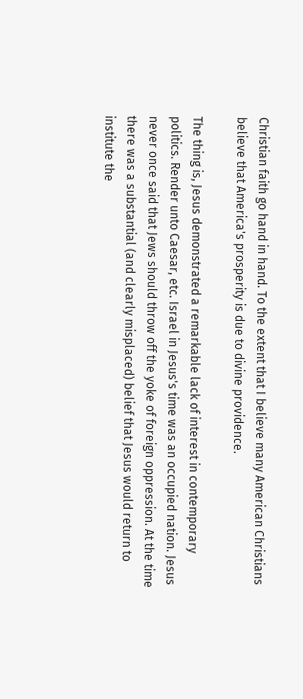Christian faith go hand in hand. To the extent that I believe many American Christians believe that America's prosperity is due to divine providence.

The thing is, Jesus demonstrated a remarkable lack of interest in contemporary politics. Render unto Caesar, etc. Israel in Jesus's time was an occupied nation. Jesus never once said that Jews should throw off the yoke of foreign oppression. At the time there was a substantial (and clearly misplaced) belief that Jesus would return to institute the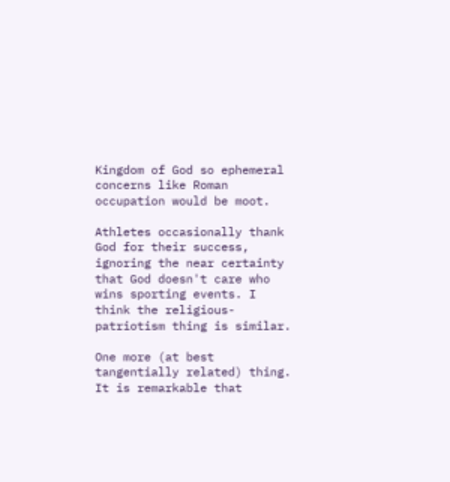Kingdom of God so ephemeral concerns like Roman occupation would be moot.

Athletes occasionally thank God for their success, ignoring the near certainty that God doesn't care who wins sporting events. I think the religious-patriotism thing is similar.

One more (at best tangentially related) thing. It is remarkable that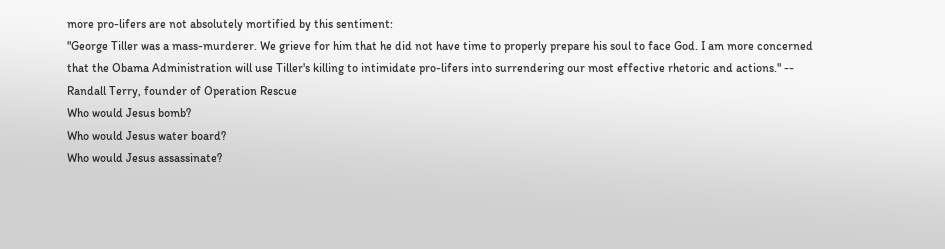more pro-lifers are not absolutely mortified by this sentiment:
"George Tiller was a mass-murderer. We grieve for him that he did not have time to properly prepare his soul to face God. I am more concerned that the Obama Administration will use Tiller's killing to intimidate pro-lifers into surrendering our most effective rhetoric and actions." -- Randall Terry, founder of Operation Rescue
Who would Jesus bomb?
Who would Jesus water board?
Who would Jesus assassinate?